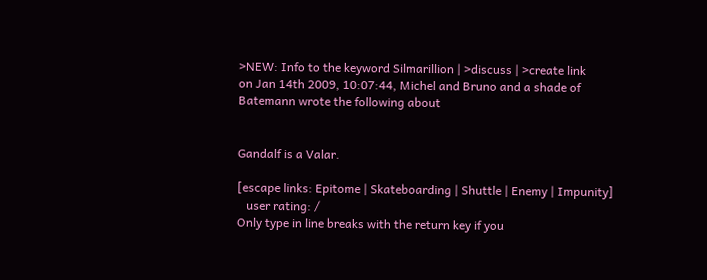>NEW: Info to the keyword Silmarillion | >discuss | >create link
on Jan 14th 2009, 10:07:44, Michel and Bruno and a shade of Batemann wrote the following about


Gandalf is a Valar.

[escape links: Epitome | Skateboarding | Shuttle | Enemy | Impunity]
   user rating: /
Only type in line breaks with the return key if you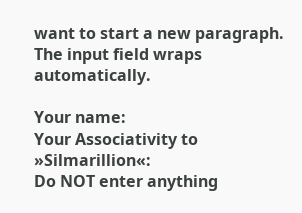want to start a new paragraph. The input field wraps automatically.

Your name:
Your Associativity to »Silmarillion«:
Do NOT enter anything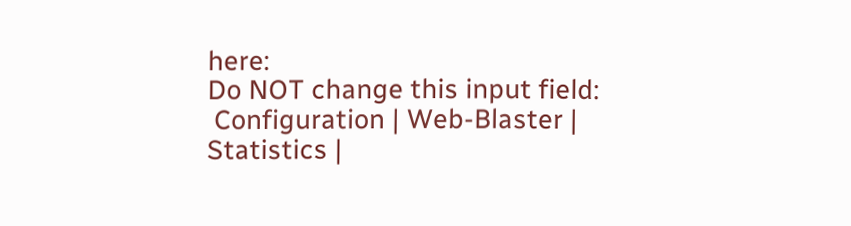here:
Do NOT change this input field:
 Configuration | Web-Blaster | Statistics |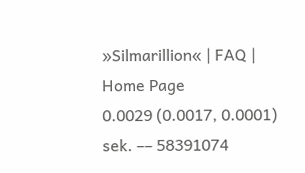»Silmarillion« | FAQ | Home Page
0.0029 (0.0017, 0.0001) sek. –– 58391074